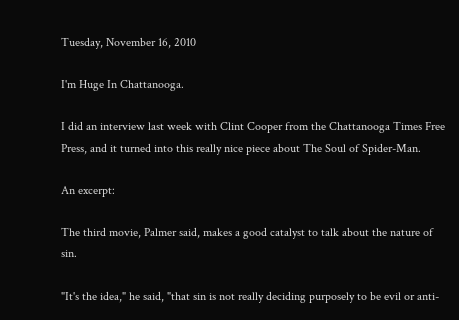Tuesday, November 16, 2010

I'm Huge In Chattanooga.

I did an interview last week with Clint Cooper from the Chattanooga Times Free Press, and it turned into this really nice piece about The Soul of Spider-Man.

An excerpt:

The third movie, Palmer said, makes a good catalyst to talk about the nature of sin.

"It's the idea," he said, "that sin is not really deciding purposely to be evil or anti-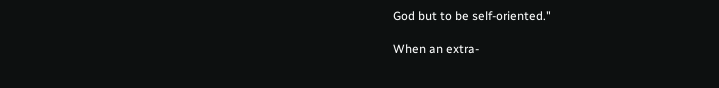God but to be self-oriented."

When an extra-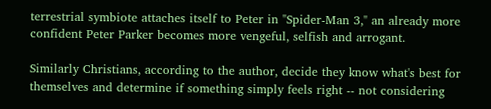terrestrial symbiote attaches itself to Peter in "Spider-Man 3," an already more confident Peter Parker becomes more vengeful, selfish and arrogant.

Similarly Christians, according to the author, decide they know what's best for themselves and determine if something simply feels right -- not considering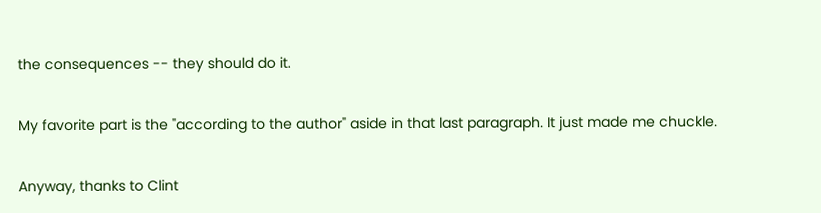the consequences -- they should do it.

My favorite part is the "according to the author" aside in that last paragraph. It just made me chuckle.

Anyway, thanks to Clint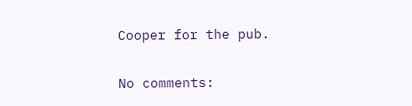Cooper for the pub.

No comments: